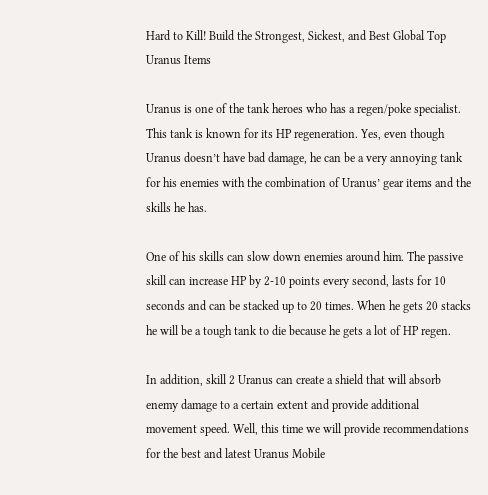Hard to Kill! Build the Strongest, Sickest, and Best Global Top Uranus Items

Uranus is one of the tank heroes who has a regen/poke specialist. This tank is known for its HP regeneration. Yes, even though Uranus doesn’t have bad damage, he can be a very annoying tank for his enemies with the combination of Uranus’ gear items and the skills he has.

One of his skills can slow down enemies around him. The passive skill can increase HP by 2-10 points every second, lasts for 10 seconds and can be stacked up to 20 times. When he gets 20 stacks he will be a tough tank to die because he gets a lot of HP regen.

In addition, skill 2 Uranus can create a shield that will absorb enemy damage to a certain extent and provide additional movement speed. Well, this time we will provide recommendations for the best and latest Uranus Mobile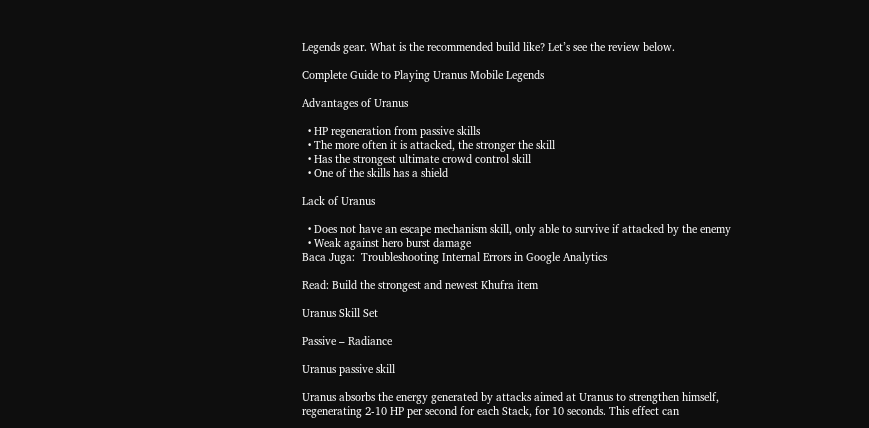Legends gear. What is the recommended build like? Let’s see the review below.

Complete Guide to Playing Uranus Mobile Legends

Advantages of Uranus

  • HP regeneration from passive skills
  • The more often it is attacked, the stronger the skill
  • Has the strongest ultimate crowd control skill
  • One of the skills has a shield

Lack of Uranus

  • Does not have an escape mechanism skill, only able to survive if attacked by the enemy
  • Weak against hero burst damage
Baca Juga:  Troubleshooting Internal Errors in Google Analytics

Read: Build the strongest and newest Khufra item

Uranus Skill Set

Passive – Radiance

Uranus passive skill

Uranus absorbs the energy generated by attacks aimed at Uranus to strengthen himself, regenerating 2-10 HP per second for each Stack, for 10 seconds. This effect can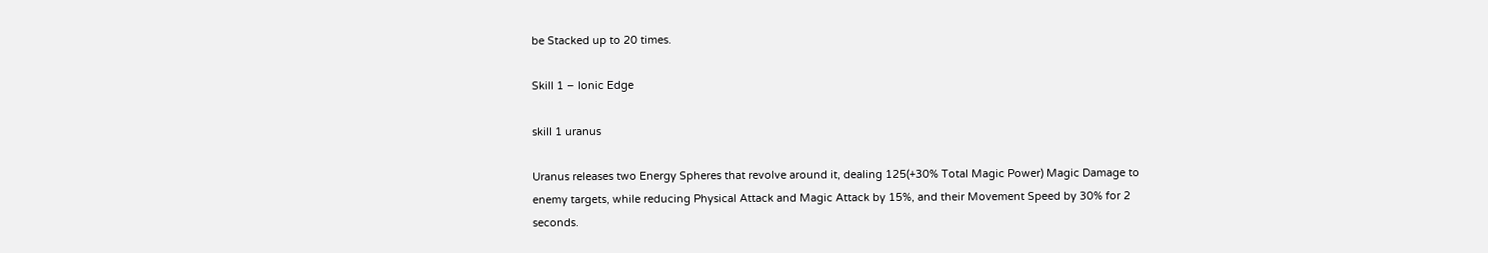be Stacked up to 20 times.

Skill 1 – Ionic Edge

skill 1 uranus

Uranus releases two Energy Spheres that revolve around it, dealing 125(+30% Total Magic Power) Magic Damage to enemy targets, while reducing Physical Attack and Magic Attack by 15%, and their Movement Speed by 30% for 2 seconds.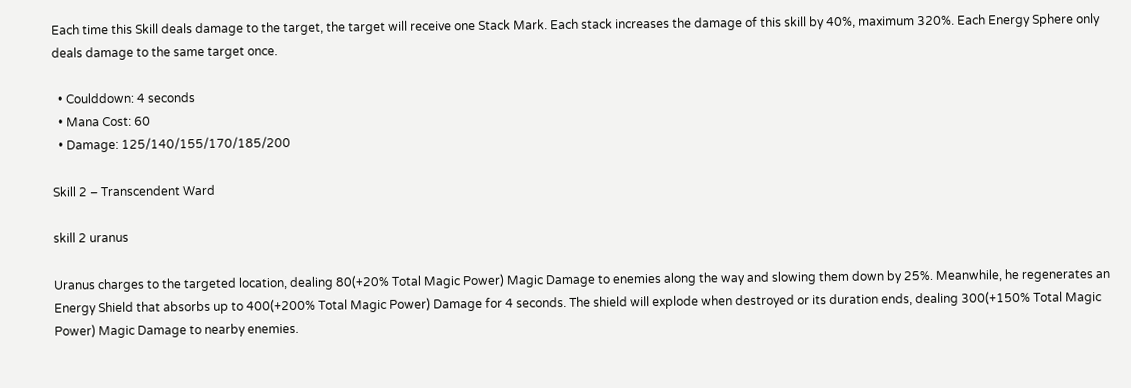Each time this Skill deals damage to the target, the target will receive one Stack Mark. Each stack increases the damage of this skill by 40%, maximum 320%. Each Energy Sphere only deals damage to the same target once.

  • Coulddown: 4 seconds
  • Mana Cost: 60
  • Damage: 125/140/155/170/185/200

Skill 2 – Transcendent Ward

skill 2 uranus

Uranus charges to the targeted location, dealing 80(+20% Total Magic Power) Magic Damage to enemies along the way and slowing them down by 25%. Meanwhile, he regenerates an Energy Shield that absorbs up to 400(+200% Total Magic Power) Damage for 4 seconds. The shield will explode when destroyed or its duration ends, dealing 300(+150% Total Magic Power) Magic Damage to nearby enemies.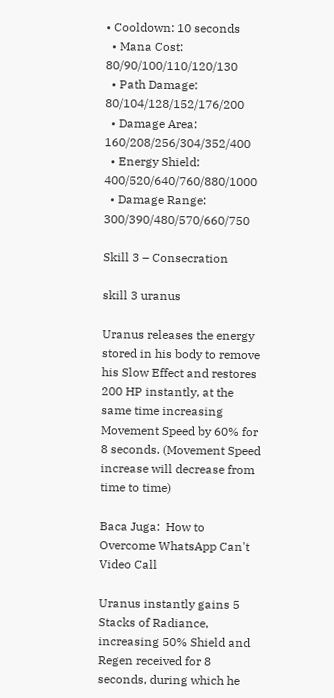• Cooldown: 10 seconds
  • Mana Cost: 80/90/100/110/120/130
  • Path Damage: 80/104/128/152/176/200
  • Damage Area: 160/208/256/304/352/400
  • Energy Shield: 400/520/640/760/880/1000
  • Damage Range: 300/390/480/570/660/750

Skill 3 – Consecration

skill 3 uranus

Uranus releases the energy stored in his body to remove his Slow Effect and restores 200 HP instantly, at the same time increasing Movement Speed by 60% for 8 seconds. (Movement Speed increase will decrease from time to time)

Baca Juga:  How to Overcome WhatsApp Can't Video Call

Uranus instantly gains 5 Stacks of Radiance, increasing 50% Shield and Regen received for 8 seconds, during which he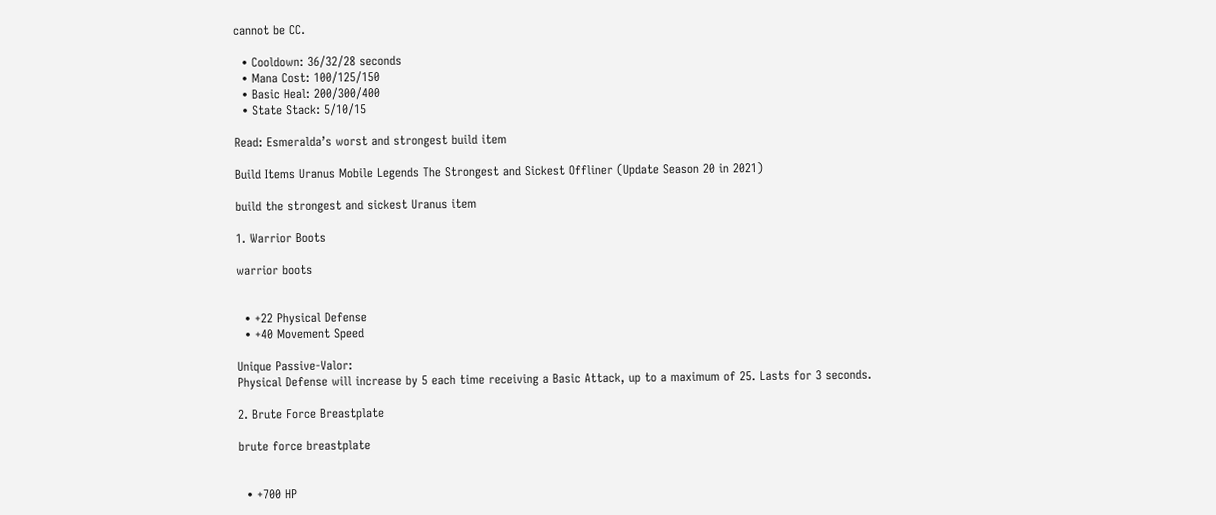cannot be CC.

  • Cooldown: 36/32/28 seconds
  • Mana Cost: 100/125/150
  • Basic Heal: 200/300/400
  • State Stack: 5/10/15

Read: Esmeralda’s worst and strongest build item

Build Items Uranus Mobile Legends The Strongest and Sickest Offliner (Update Season 20 in 2021)

build the strongest and sickest Uranus item

1. Warrior Boots

warrior boots


  • +22 Physical Defense
  • +40 Movement Speed

Unique Passive-Valor:
Physical Defense will increase by 5 each time receiving a Basic Attack, up to a maximum of 25. Lasts for 3 seconds.

2. Brute Force Breastplate

brute force breastplate


  • +700 HP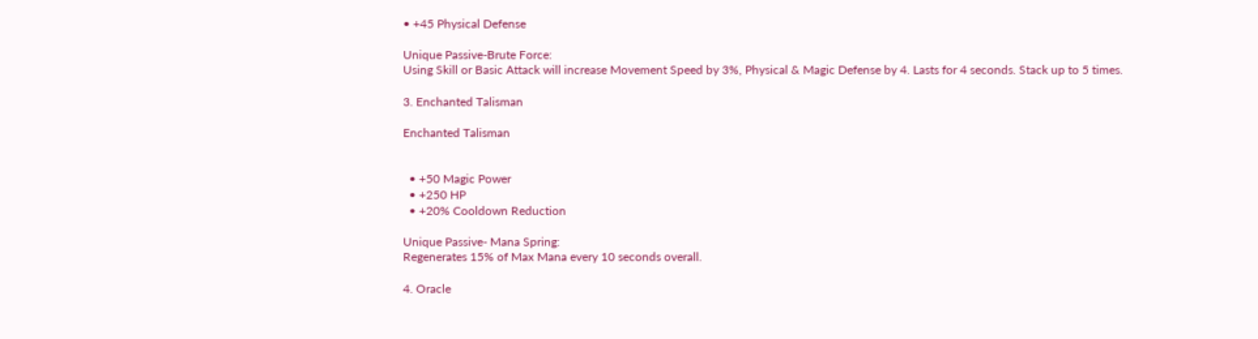• +45 Physical Defense

Unique Passive-Brute Force:
Using Skill or Basic Attack will increase Movement Speed by 3%, Physical & Magic Defense by 4. Lasts for 4 seconds. Stack up to 5 times.

3. Enchanted Talisman

Enchanted Talisman


  • +50 Magic Power
  • +250 HP
  • +20% Cooldown Reduction

Unique Passive- Mana Spring:
Regenerates 15% of Max Mana every 10 seconds overall.

4. Oracle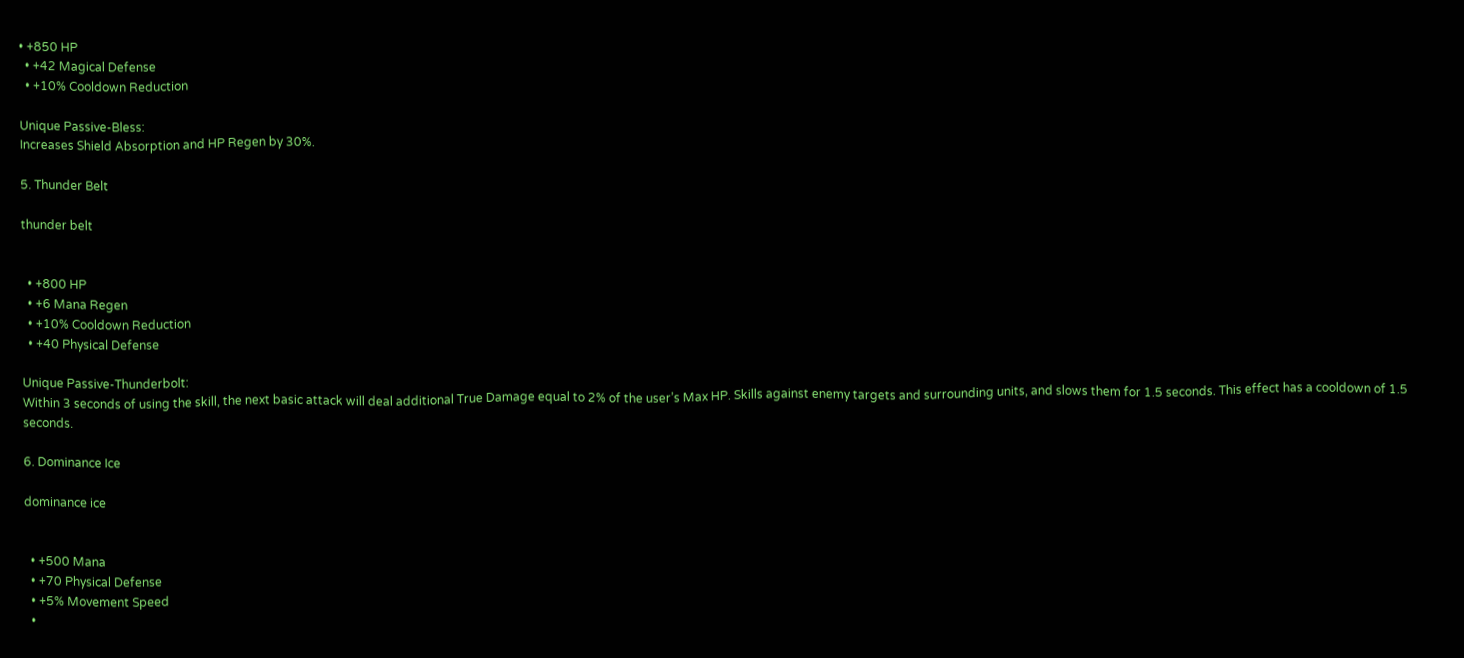• +850 HP
  • +42 Magical Defense
  • +10% Cooldown Reduction

Unique Passive-Bless:
Increases Shield Absorption and HP Regen by 30%.

5. Thunder Belt

thunder belt


  • +800 HP
  • +6 Mana Regen
  • +10% Cooldown Reduction
  • +40 Physical Defense

Unique Passive-Thunderbolt:
Within 3 seconds of using the skill, the next basic attack will deal additional True Damage equal to 2% of the user’s Max HP. Skills against enemy targets and surrounding units, and slows them for 1.5 seconds. This effect has a cooldown of 1.5 seconds.

6. Dominance Ice

dominance ice


  • +500 Mana
  • +70 Physical Defense
  • +5% Movement Speed
  •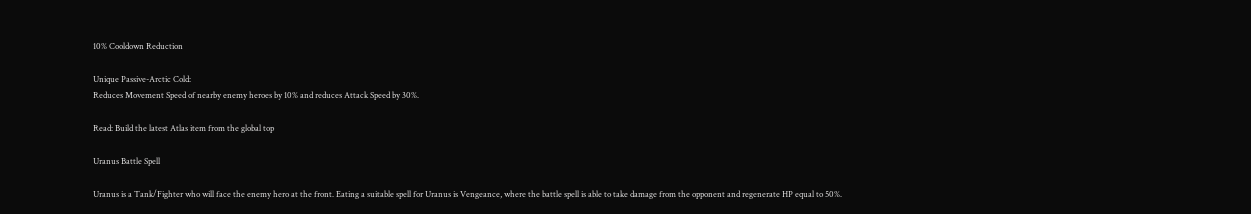10% Cooldown Reduction

Unique Passive-Arctic Cold:
Reduces Movement Speed of nearby enemy heroes by 10% and reduces Attack Speed by 30%.

Read: Build the latest Atlas item from the global top

Uranus Battle Spell

Uranus is a Tank/Fighter who will face the enemy hero at the front. Eating a suitable spell for Uranus is Vengeance, where the battle spell is able to take damage from the opponent and regenerate HP equal to 50%.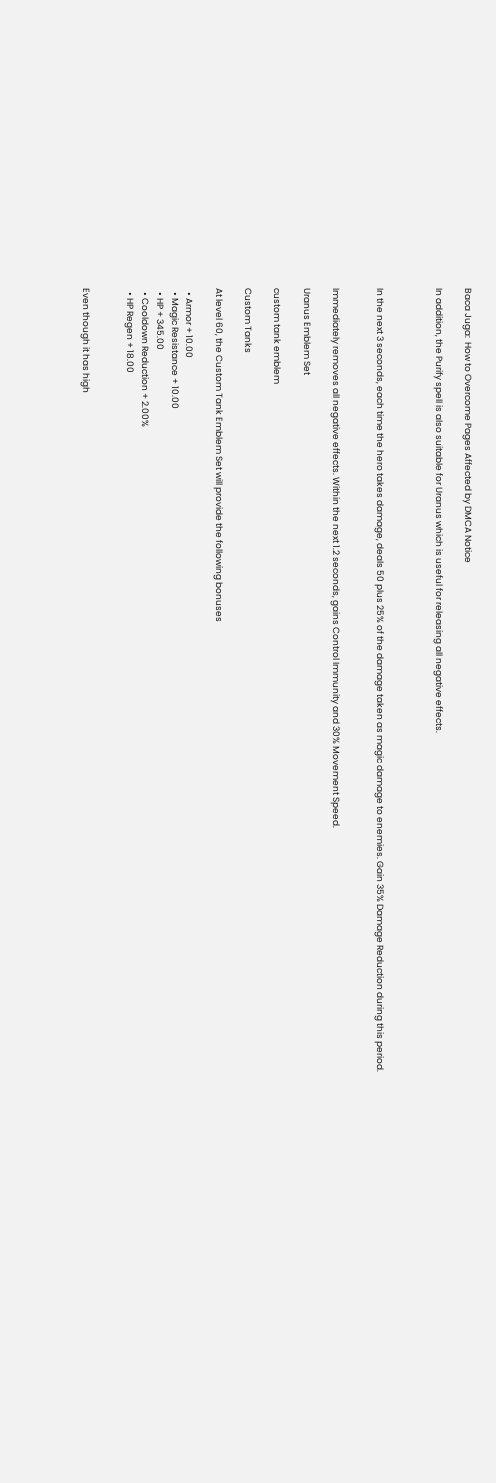Baca Juga:  How to Overcome Pages Affected by DMCA Notice

In addition, the Purify spell is also suitable for Uranus which is useful for releasing all negative effects.



In the next 3 seconds, each time the hero takes damage, deals 50 plus 25% of the damage taken as magic damage to enemies. Gain 35% Damage Reduction during this period.


Immediately removes all negative effects. Within the next 1.2 seconds, gains Control Immunity and 30% Movement Speed.

Uranus Emblem Set

custom tank emblem

Custom Tanks

At level 60, the Custom Tank Emblem Set will provide the following bonuses

  • Armor + 10.00
  • Magic Resistance + 10.00
  • HP + 345.00
  • Cooldown Reduction + 2.00%
  • HP Regen + 18.00


Even though it has high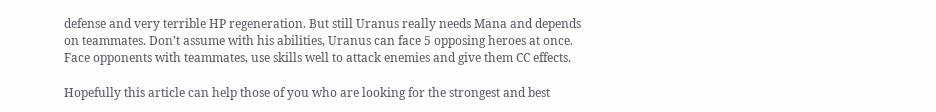defense and very terrible HP regeneration. But still Uranus really needs Mana and depends on teammates. Don’t assume with his abilities, Uranus can face 5 opposing heroes at once. Face opponents with teammates, use skills well to attack enemies and give them CC effects.

Hopefully this article can help those of you who are looking for the strongest and best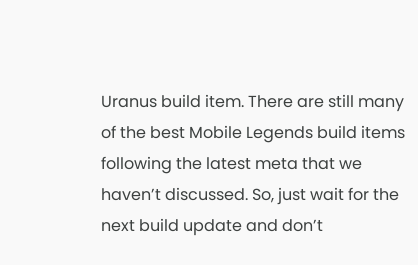Uranus build item. There are still many of the best Mobile Legends build items following the latest meta that we haven’t discussed. So, just wait for the next build update and don’t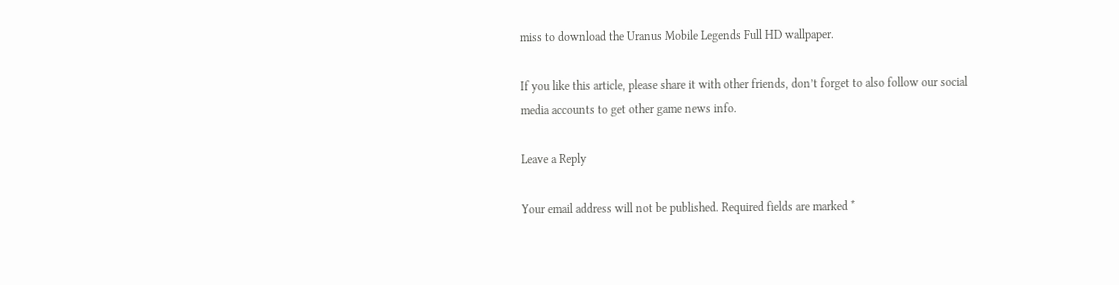miss to download the Uranus Mobile Legends Full HD wallpaper.

If you like this article, please share it with other friends, don’t forget to also follow our social media accounts to get other game news info.

Leave a Reply

Your email address will not be published. Required fields are marked *